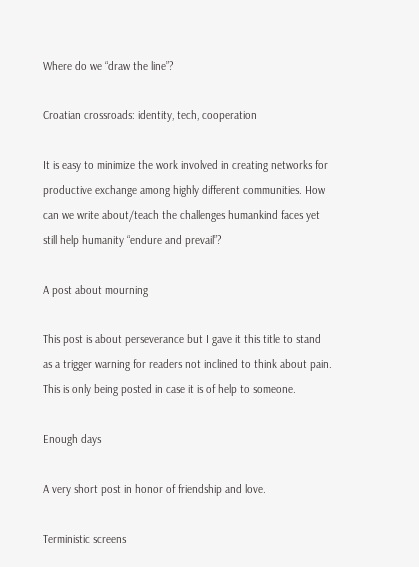Where do we “draw the line”?

Croatian crossroads: identity, tech, cooperation

It is easy to minimize the work involved in creating networks for productive exchange among highly different communities. How can we write about/teach the challenges humankind faces yet still help humanity “endure and prevail”?

A post about mourning

This post is about perseverance but I gave it this title to stand as a trigger warning for readers not inclined to think about pain. This is only being posted in case it is of help to someone.

Enough days

A very short post in honor of friendship and love.

Terministic screens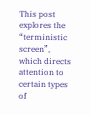This post explores the “terministic screen”, which directs attention to certain types of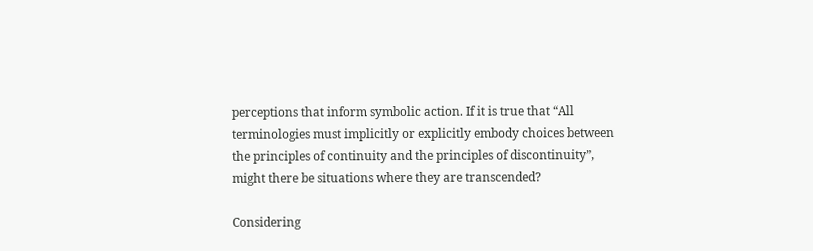perceptions that inform symbolic action. If it is true that “All terminologies must implicitly or explicitly embody choices between the principles of continuity and the principles of discontinuity”, might there be situations where they are transcended?

Considering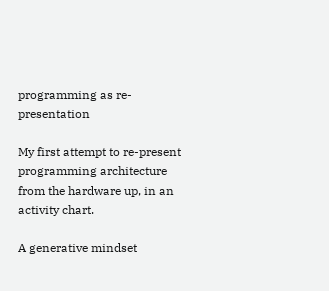programming as re-presentation

My first attempt to re-present programming architecture from the hardware up, in an activity chart.

A generative mindset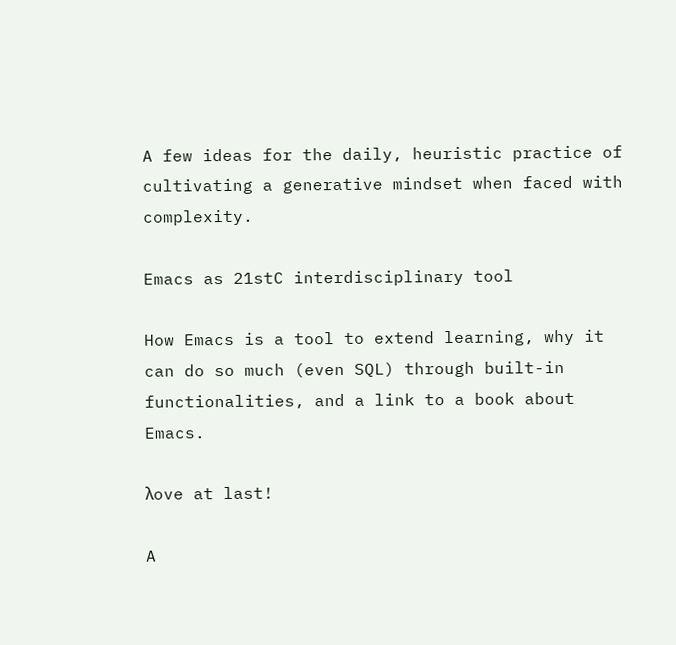A few ideas for the daily, heuristic practice of cultivating a generative mindset when faced with complexity.

Emacs as 21stC interdisciplinary tool

How Emacs is a tool to extend learning, why it can do so much (even SQL) through built-in functionalities, and a link to a book about Emacs.

λove at last!

A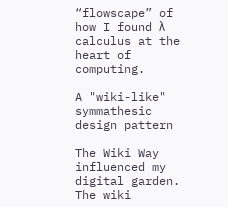“flowscape” of how I found λ calculus at the heart of computing.

A "wiki-like" symmathesic design pattern

The Wiki Way influenced my digital garden. The wiki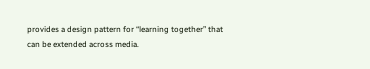provides a design pattern for “learning together” that can be extended across media.